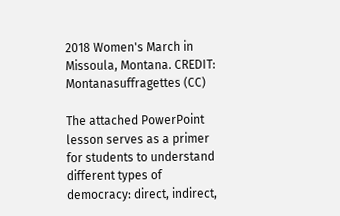2018 Women's March in Missoula, Montana. CREDIT: Montanasuffragettes (CC)

The attached PowerPoint lesson serves as a primer for students to understand different types of democracy: direct, indirect,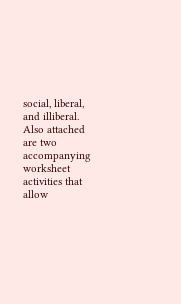social, liberal, and illiberal. Also attached are two accompanying worksheet activities that allow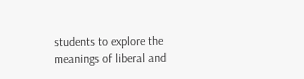students to explore the meanings of liberal and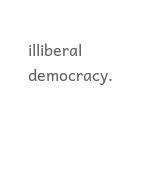illiberal democracy.